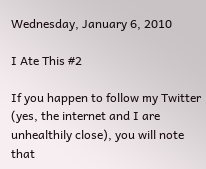Wednesday, January 6, 2010

I Ate This #2

If you happen to follow my Twitter (yes, the internet and I are unhealthily close), you will note that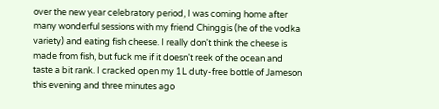over the new year celebratory period, I was coming home after many wonderful sessions with my friend Chinggis (he of the vodka variety) and eating fish cheese. I really don't think the cheese is made from fish, but fuck me if it doesn't reek of the ocean and taste a bit rank. I cracked open my 1L duty-free bottle of Jameson this evening and three minutes ago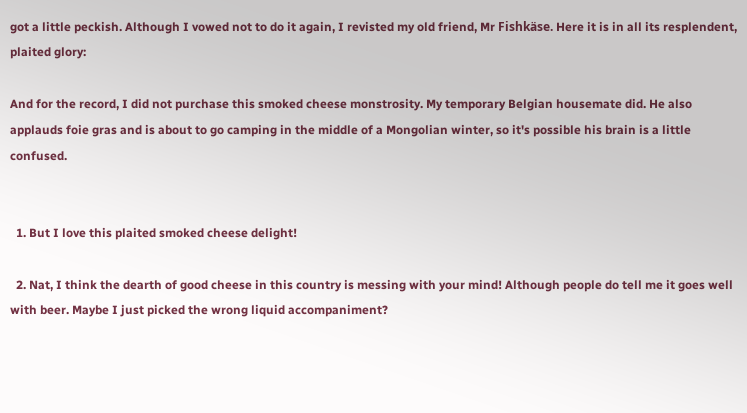got a little peckish. Although I vowed not to do it again, I revisted my old friend, Mr Fishkäse. Here it is in all its resplendent, plaited glory:

And for the record, I did not purchase this smoked cheese monstrosity. My temporary Belgian housemate did. He also applauds foie gras and is about to go camping in the middle of a Mongolian winter, so it's possible his brain is a little confused.


  1. But I love this plaited smoked cheese delight!

  2. Nat, I think the dearth of good cheese in this country is messing with your mind! Although people do tell me it goes well with beer. Maybe I just picked the wrong liquid accompaniment?